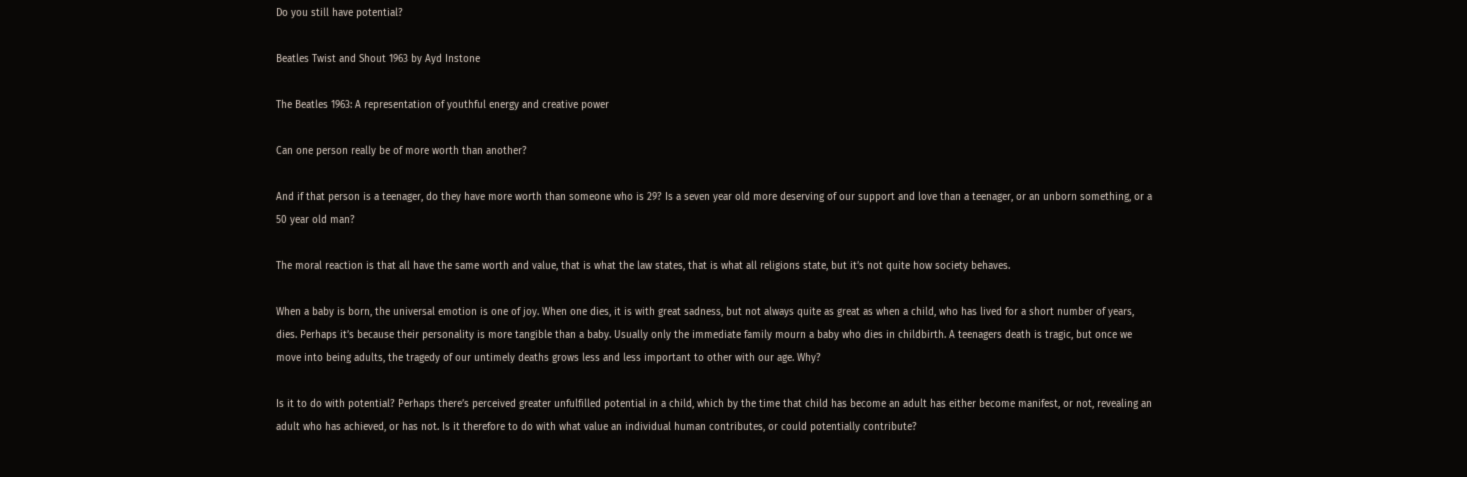Do you still have potential?

Beatles Twist and Shout 1963 by Ayd Instone

The Beatles 1963: A representation of youthful energy and creative power

Can one person really be of more worth than another?

And if that person is a teenager, do they have more worth than someone who is 29? Is a seven year old more deserving of our support and love than a teenager, or an unborn something, or a 50 year old man?

The moral reaction is that all have the same worth and value, that is what the law states, that is what all religions state, but it’s not quite how society behaves.

When a baby is born, the universal emotion is one of joy. When one dies, it is with great sadness, but not always quite as great as when a child, who has lived for a short number of years, dies. Perhaps it’s because their personality is more tangible than a baby. Usually only the immediate family mourn a baby who dies in childbirth. A teenagers death is tragic, but once we move into being adults, the tragedy of our untimely deaths grows less and less important to other with our age. Why?

Is it to do with potential? Perhaps there’s perceived greater unfulfilled potential in a child, which by the time that child has become an adult has either become manifest, or not, revealing an adult who has achieved, or has not. Is it therefore to do with what value an individual human contributes, or could potentially contribute?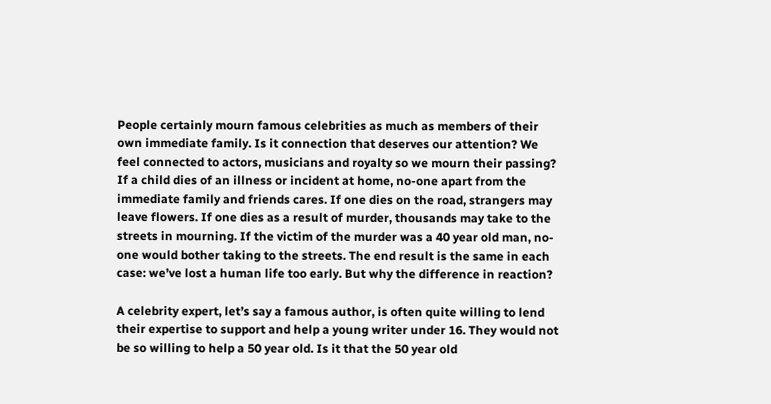People certainly mourn famous celebrities as much as members of their own immediate family. Is it connection that deserves our attention? We feel connected to actors, musicians and royalty so we mourn their passing? If a child dies of an illness or incident at home, no-one apart from the immediate family and friends cares. If one dies on the road, strangers may leave flowers. If one dies as a result of murder, thousands may take to the streets in mourning. If the victim of the murder was a 40 year old man, no-one would bother taking to the streets. The end result is the same in each case: we’ve lost a human life too early. But why the difference in reaction?

A celebrity expert, let’s say a famous author, is often quite willing to lend their expertise to support and help a young writer under 16. They would not be so willing to help a 50 year old. Is it that the 50 year old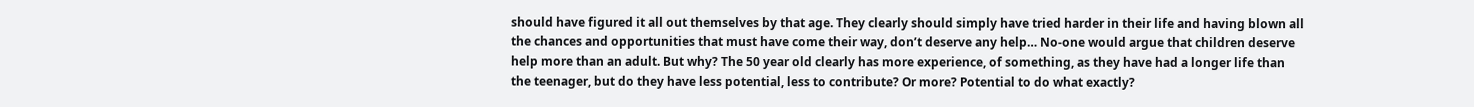should have figured it all out themselves by that age. They clearly should simply have tried harder in their life and having blown all the chances and opportunities that must have come their way, don’t deserve any help… No-one would argue that children deserve help more than an adult. But why? The 50 year old clearly has more experience, of something, as they have had a longer life than the teenager, but do they have less potential, less to contribute? Or more? Potential to do what exactly?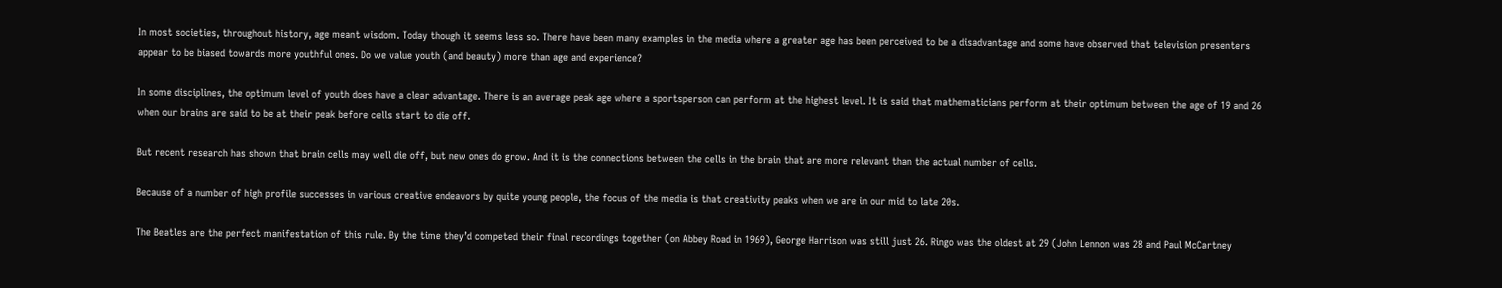In most societies, throughout history, age meant wisdom. Today though it seems less so. There have been many examples in the media where a greater age has been perceived to be a disadvantage and some have observed that television presenters appear to be biased towards more youthful ones. Do we value youth (and beauty) more than age and experience?

In some disciplines, the optimum level of youth does have a clear advantage. There is an average peak age where a sportsperson can perform at the highest level. It is said that mathematicians perform at their optimum between the age of 19 and 26 when our brains are said to be at their peak before cells start to die off.

But recent research has shown that brain cells may well die off, but new ones do grow. And it is the connections between the cells in the brain that are more relevant than the actual number of cells.

Because of a number of high profile successes in various creative endeavors by quite young people, the focus of the media is that creativity peaks when we are in our mid to late 20s.

The Beatles are the perfect manifestation of this rule. By the time they’d competed their final recordings together (on Abbey Road in 1969), George Harrison was still just 26. Ringo was the oldest at 29 (John Lennon was 28 and Paul McCartney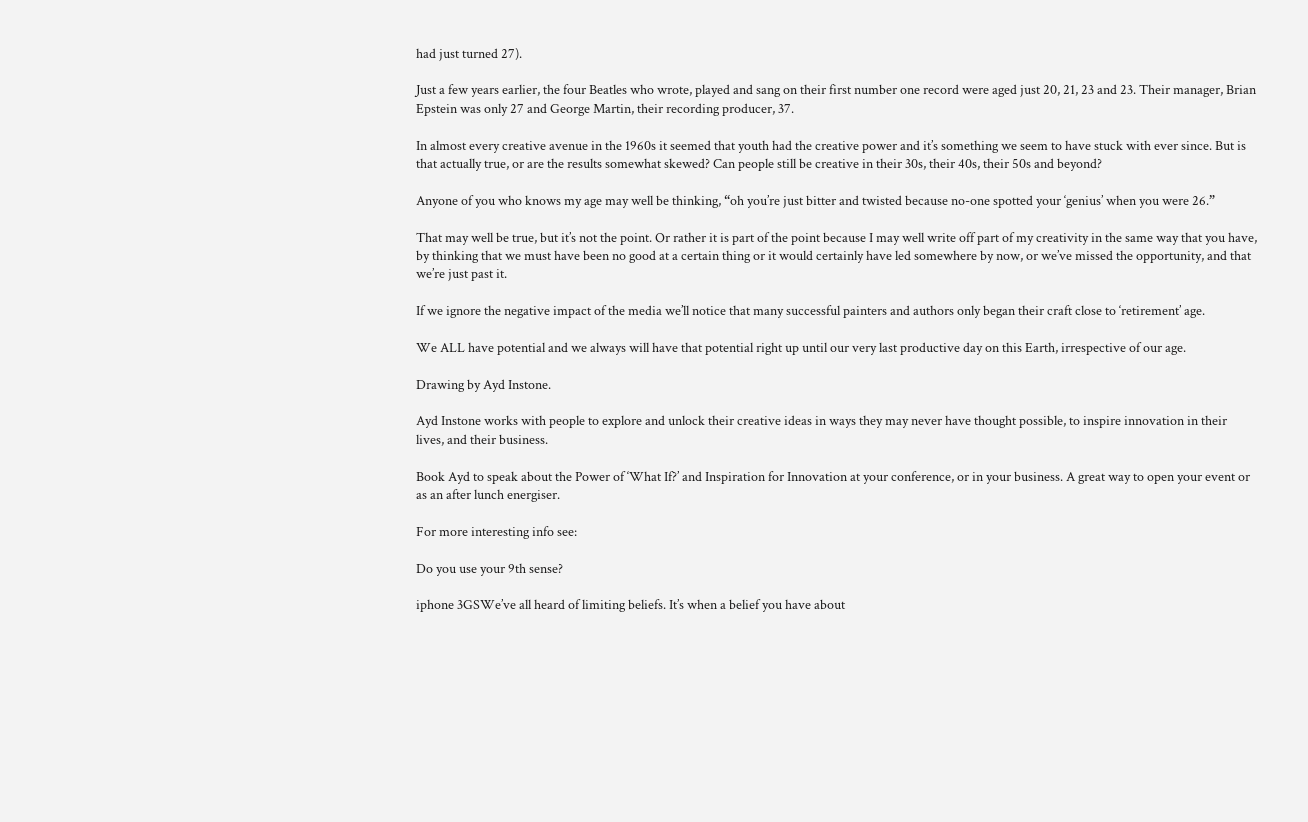had just turned 27).

Just a few years earlier, the four Beatles who wrote, played and sang on their first number one record were aged just 20, 21, 23 and 23. Their manager, Brian Epstein was only 27 and George Martin, their recording producer, 37.

In almost every creative avenue in the 1960s it seemed that youth had the creative power and it’s something we seem to have stuck with ever since. But is that actually true, or are the results somewhat skewed? Can people still be creative in their 30s, their 40s, their 50s and beyond?

Anyone of you who knows my age may well be thinking, “oh you’re just bitter and twisted because no-one spotted your ‘genius’ when you were 26.”

That may well be true, but it’s not the point. Or rather it is part of the point because I may well write off part of my creativity in the same way that you have, by thinking that we must have been no good at a certain thing or it would certainly have led somewhere by now, or we’ve missed the opportunity, and that we’re just past it.

If we ignore the negative impact of the media we’ll notice that many successful painters and authors only began their craft close to ‘retirement’ age.

We ALL have potential and we always will have that potential right up until our very last productive day on this Earth, irrespective of our age.

Drawing by Ayd Instone.

Ayd Instone works with people to explore and unlock their creative ideas in ways they may never have thought possible, to inspire innovation in their lives, and their business.

Book Ayd to speak about the Power of ‘What If?’ and Inspiration for Innovation at your conference, or in your business. A great way to open your event or as an after lunch energiser.

For more interesting info see:

Do you use your 9th sense?

iphone 3GSWe’ve all heard of limiting beliefs. It’s when a belief you have about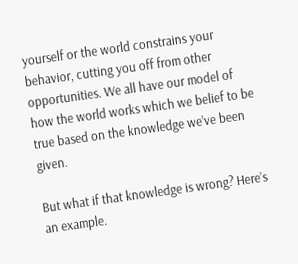yourself or the world constrains your behavior, cutting you off from other opportunities. We all have our model of how the world works which we belief to be true based on the knowledge we’ve been given.

But what if that knowledge is wrong? Here’s an example.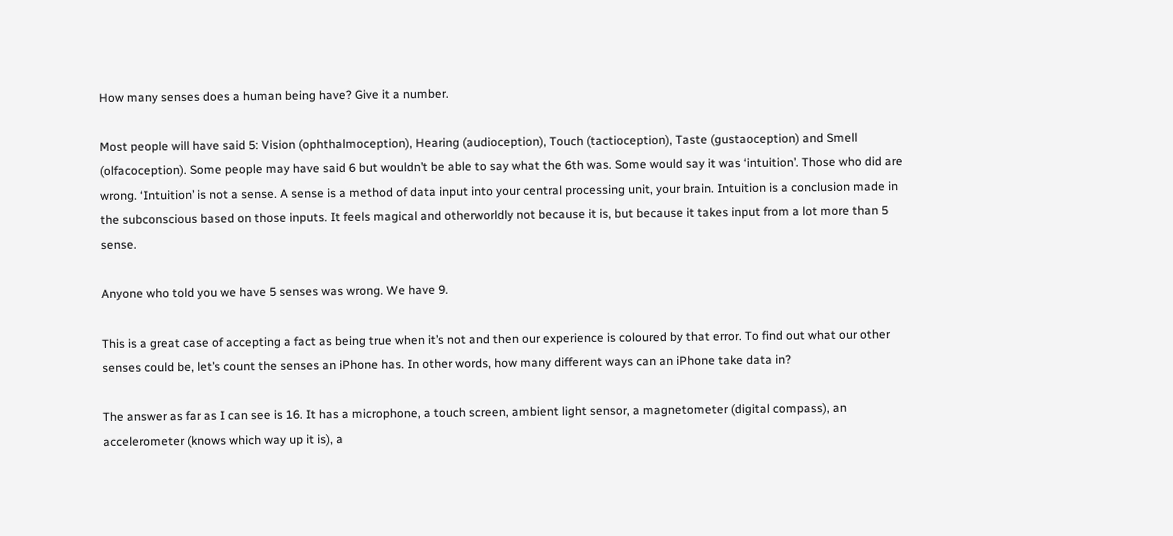How many senses does a human being have? Give it a number.

Most people will have said 5: Vision (ophthalmoception), Hearing (audioception), Touch (tactioception), Taste (gustaoception) and Smell (olfacoception). Some people may have said 6 but wouldn’t be able to say what the 6th was. Some would say it was ‘intuition’. Those who did are wrong. ‘Intuition’ is not a sense. A sense is a method of data input into your central processing unit, your brain. Intuition is a conclusion made in the subconscious based on those inputs. It feels magical and otherworldly not because it is, but because it takes input from a lot more than 5 sense.

Anyone who told you we have 5 senses was wrong. We have 9.

This is a great case of accepting a fact as being true when it’s not and then our experience is coloured by that error. To find out what our other senses could be, let’s count the senses an iPhone has. In other words, how many different ways can an iPhone take data in?

The answer as far as I can see is 16. It has a microphone, a touch screen, ambient light sensor, a magnetometer (digital compass), an accelerometer (knows which way up it is), a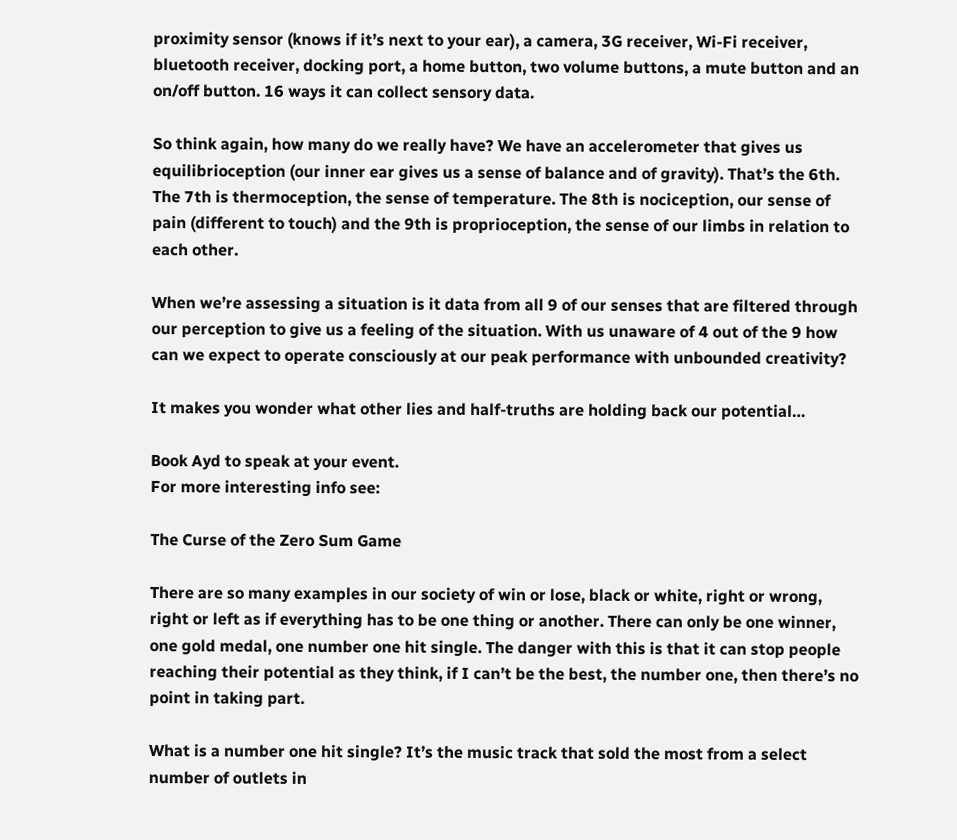proximity sensor (knows if it’s next to your ear), a camera, 3G receiver, Wi-Fi receiver, bluetooth receiver, docking port, a home button, two volume buttons, a mute button and an on/off button. 16 ways it can collect sensory data.

So think again, how many do we really have? We have an accelerometer that gives us equilibrioception (our inner ear gives us a sense of balance and of gravity). That’s the 6th. The 7th is thermoception, the sense of temperature. The 8th is nociception, our sense of pain (different to touch) and the 9th is proprioception, the sense of our limbs in relation to each other.

When we’re assessing a situation is it data from all 9 of our senses that are filtered through our perception to give us a feeling of the situation. With us unaware of 4 out of the 9 how can we expect to operate consciously at our peak performance with unbounded creativity?

It makes you wonder what other lies and half-truths are holding back our potential…

Book Ayd to speak at your event.
For more interesting info see:

The Curse of the Zero Sum Game

There are so many examples in our society of win or lose, black or white, right or wrong, right or left as if everything has to be one thing or another. There can only be one winner, one gold medal, one number one hit single. The danger with this is that it can stop people reaching their potential as they think, if I can’t be the best, the number one, then there’s no point in taking part.

What is a number one hit single? It’s the music track that sold the most from a select number of outlets in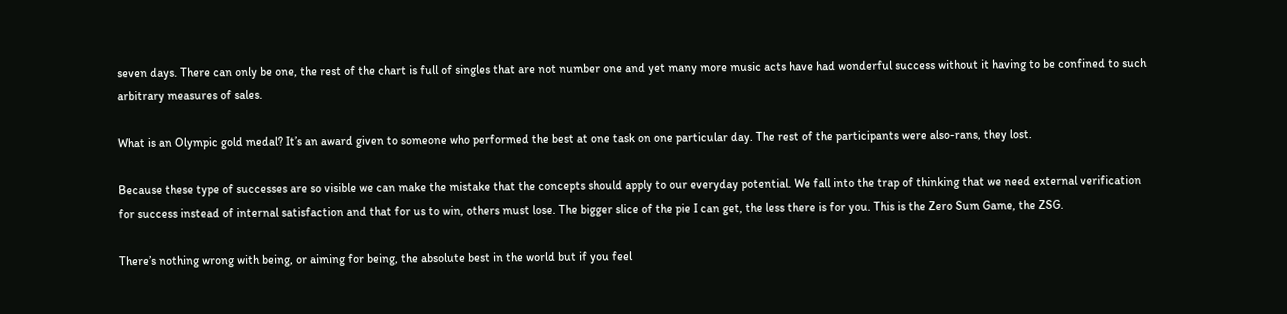seven days. There can only be one, the rest of the chart is full of singles that are not number one and yet many more music acts have had wonderful success without it having to be confined to such arbitrary measures of sales.

What is an Olympic gold medal? It’s an award given to someone who performed the best at one task on one particular day. The rest of the participants were also-rans, they lost.

Because these type of successes are so visible we can make the mistake that the concepts should apply to our everyday potential. We fall into the trap of thinking that we need external verification for success instead of internal satisfaction and that for us to win, others must lose. The bigger slice of the pie I can get, the less there is for you. This is the Zero Sum Game, the ZSG.

There’s nothing wrong with being, or aiming for being, the absolute best in the world but if you feel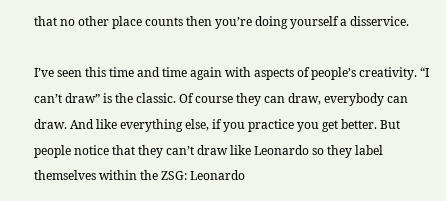that no other place counts then you’re doing yourself a disservice.

I’ve seen this time and time again with aspects of people’s creativity. “I can’t draw” is the classic. Of course they can draw, everybody can draw. And like everything else, if you practice you get better. But people notice that they can’t draw like Leonardo so they label themselves within the ZSG: Leonardo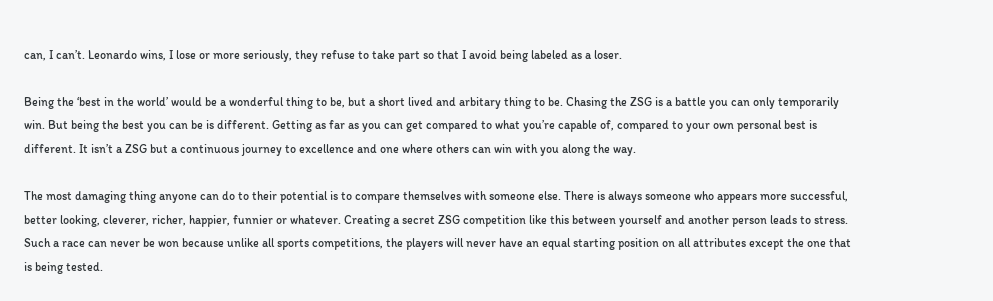can, I can’t. Leonardo wins, I lose or more seriously, they refuse to take part so that I avoid being labeled as a loser.

Being the ‘best in the world’ would be a wonderful thing to be, but a short lived and arbitary thing to be. Chasing the ZSG is a battle you can only temporarily win. But being the best you can be is different. Getting as far as you can get compared to what you’re capable of, compared to your own personal best is different. It isn’t a ZSG but a continuous journey to excellence and one where others can win with you along the way.

The most damaging thing anyone can do to their potential is to compare themselves with someone else. There is always someone who appears more successful, better looking, cleverer, richer, happier, funnier or whatever. Creating a secret ZSG competition like this between yourself and another person leads to stress. Such a race can never be won because unlike all sports competitions, the players will never have an equal starting position on all attributes except the one that is being tested.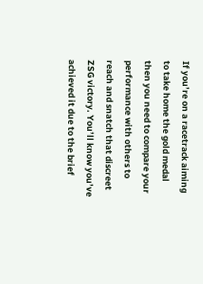If you’re on a racetrack aiming to take home the gold medal then you need to compare your performance with others to reach and snatch that discreet ZSG victory. You’ll know you’ve achieved it due to the brief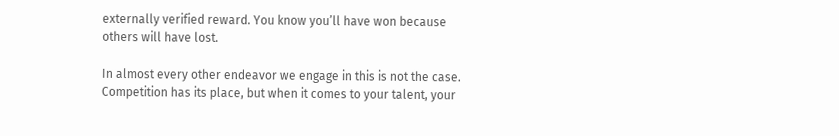externally verified reward. You know you’ll have won because others will have lost.

In almost every other endeavor we engage in this is not the case. Competition has its place, but when it comes to your talent, your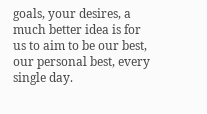goals, your desires, a much better idea is for us to aim to be our best, our personal best, every single day.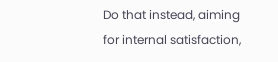Do that instead, aiming for internal satisfaction,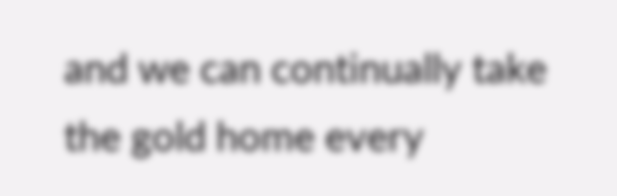and we can continually take the gold home every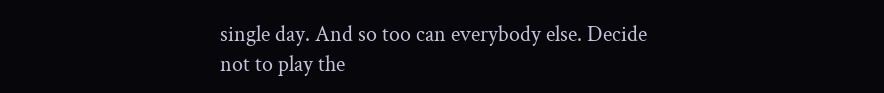single day. And so too can everybody else. Decide not to play the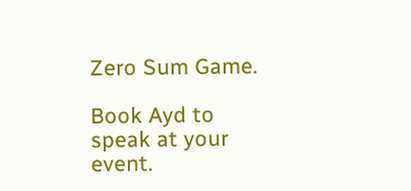Zero Sum Game.

Book Ayd to speak at your event.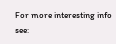For more interesting info see: